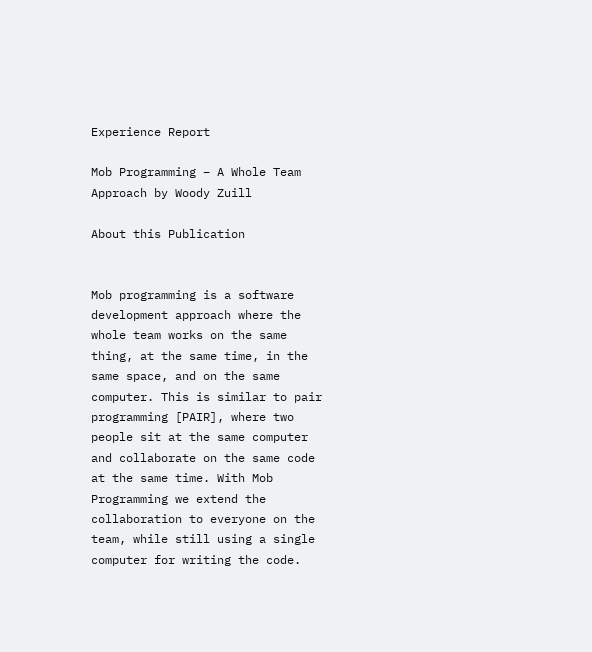Experience Report

Mob Programming – A Whole Team Approach by Woody Zuill

About this Publication


Mob programming is a software development approach where the whole team works on the same thing, at the same time, in the same space, and on the same computer. This is similar to pair programming [PAIR], where two people sit at the same computer and collaborate on the same code at the same time. With Mob Programming we extend the collaboration to everyone on the team, while still using a single computer for writing the code.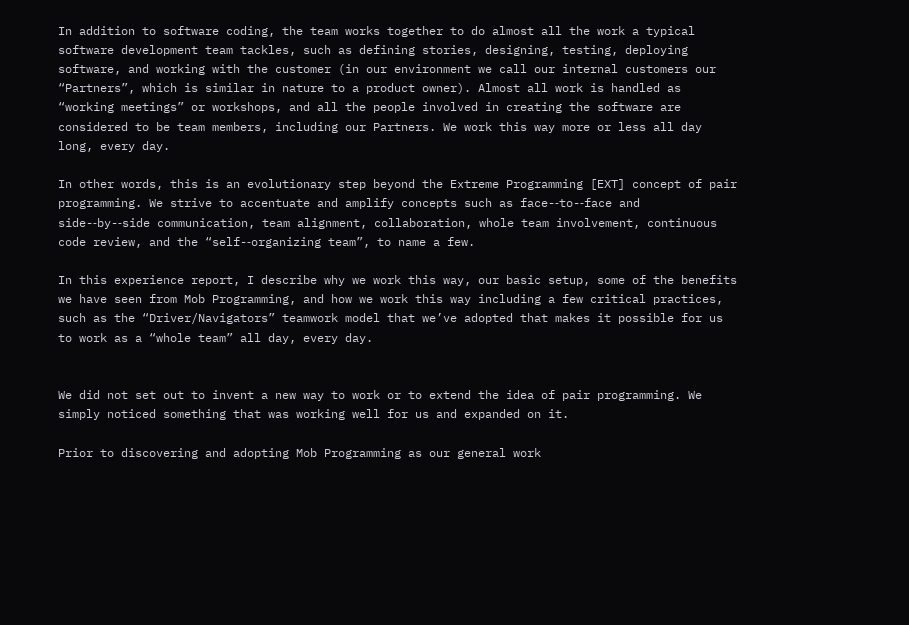In addition to software coding, the team works together to do almost all the work a typical software development team tackles, such as defining stories, designing, testing, deploying software, and working with the customer (in our environment we call our internal customers our “Partners”, which is similar in nature to a product owner). Almost all work is handled as “working meetings” or workshops, and all the people involved in creating the software are considered to be team members, including our Partners. We work this way more or less all day long, every day.

In other words, this is an evolutionary step beyond the Extreme Programming [EXT] concept of pair programming. We strive to accentuate and amplify concepts such as face-‐to-‐face and side-‐by-‐side communication, team alignment, collaboration, whole team involvement, continuous code review, and the “self-‐organizing team”, to name a few.

In this experience report, I describe why we work this way, our basic setup, some of the benefits we have seen from Mob Programming, and how we work this way including a few critical practices, such as the “Driver/Navigators” teamwork model that we’ve adopted that makes it possible for us to work as a “whole team” all day, every day.


We did not set out to invent a new way to work or to extend the idea of pair programming. We simply noticed something that was working well for us and expanded on it.

Prior to discovering and adopting Mob Programming as our general work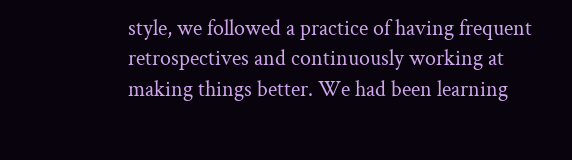style, we followed a practice of having frequent retrospectives and continuously working at making things better. We had been learning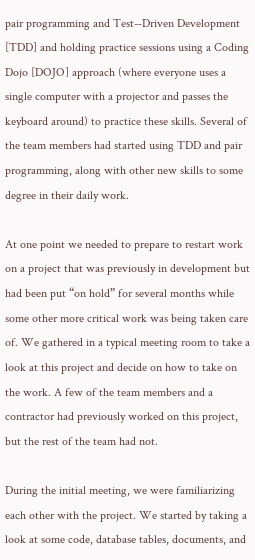pair programming and Test-‐Driven Development [TDD] and holding practice sessions using a Coding Dojo [DOJO] approach (where everyone uses a single computer with a projector and passes the keyboard around) to practice these skills. Several of the team members had started using TDD and pair programming, along with other new skills to some degree in their daily work.

At one point we needed to prepare to restart work on a project that was previously in development but had been put “on hold” for several months while some other more critical work was being taken care of. We gathered in a typical meeting room to take a look at this project and decide on how to take on the work. A few of the team members and a contractor had previously worked on this project, but the rest of the team had not.

During the initial meeting, we were familiarizing each other with the project. We started by taking a look at some code, database tables, documents, and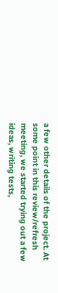a few other details of the project. At some point in this review/refresh meeting, we started trying out a few ideas, writing tests,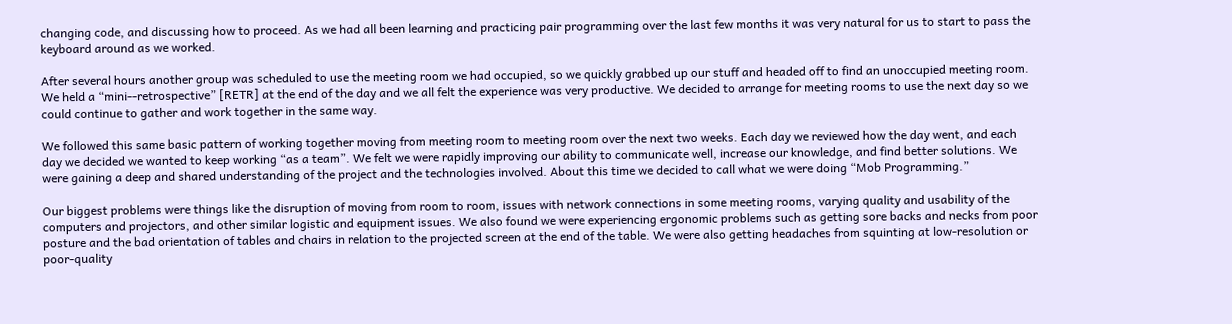changing code, and discussing how to proceed. As we had all been learning and practicing pair programming over the last few months it was very natural for us to start to pass the keyboard around as we worked.

After several hours another group was scheduled to use the meeting room we had occupied, so we quickly grabbed up our stuff and headed off to find an unoccupied meeting room. We held a “mini-‐retrospective” [RETR] at the end of the day and we all felt the experience was very productive. We decided to arrange for meeting rooms to use the next day so we could continue to gather and work together in the same way.

We followed this same basic pattern of working together moving from meeting room to meeting room over the next two weeks. Each day we reviewed how the day went, and each day we decided we wanted to keep working “as a team”. We felt we were rapidly improving our ability to communicate well, increase our knowledge, and find better solutions. We were gaining a deep and shared understanding of the project and the technologies involved. About this time we decided to call what we were doing “Mob Programming.”

Our biggest problems were things like the disruption of moving from room to room, issues with network connections in some meeting rooms, varying quality and usability of the computers and projectors, and other similar logistic and equipment issues. We also found we were experiencing ergonomic problems such as getting sore backs and necks from poor posture and the bad orientation of tables and chairs in relation to the projected screen at the end of the table. We were also getting headaches from squinting at low-resolution or poor-quality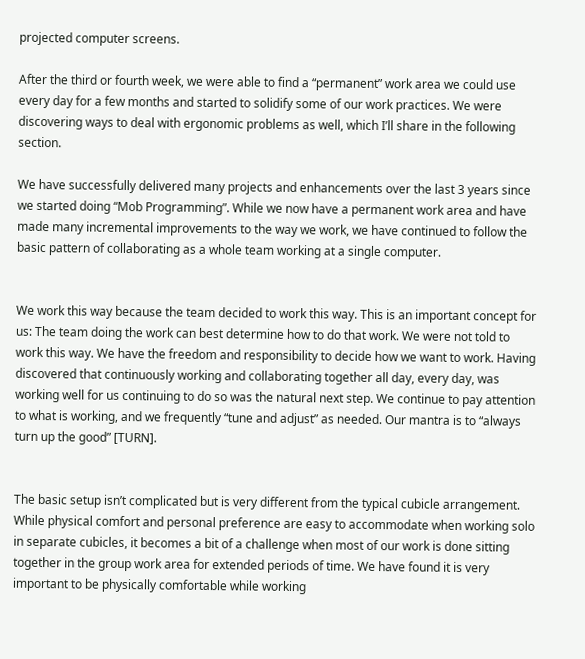projected computer screens.

After the third or fourth week, we were able to find a “permanent” work area we could use every day for a few months and started to solidify some of our work practices. We were discovering ways to deal with ergonomic problems as well, which I’ll share in the following section.

We have successfully delivered many projects and enhancements over the last 3 years since we started doing “Mob Programming”. While we now have a permanent work area and have made many incremental improvements to the way we work, we have continued to follow the basic pattern of collaborating as a whole team working at a single computer.


We work this way because the team decided to work this way. This is an important concept for us: The team doing the work can best determine how to do that work. We were not told to work this way. We have the freedom and responsibility to decide how we want to work. Having discovered that continuously working and collaborating together all day, every day, was working well for us continuing to do so was the natural next step. We continue to pay attention to what is working, and we frequently “tune and adjust” as needed. Our mantra is to “always turn up the good” [TURN].


The basic setup isn’t complicated but is very different from the typical cubicle arrangement. While physical comfort and personal preference are easy to accommodate when working solo in separate cubicles, it becomes a bit of a challenge when most of our work is done sitting together in the group work area for extended periods of time. We have found it is very important to be physically comfortable while working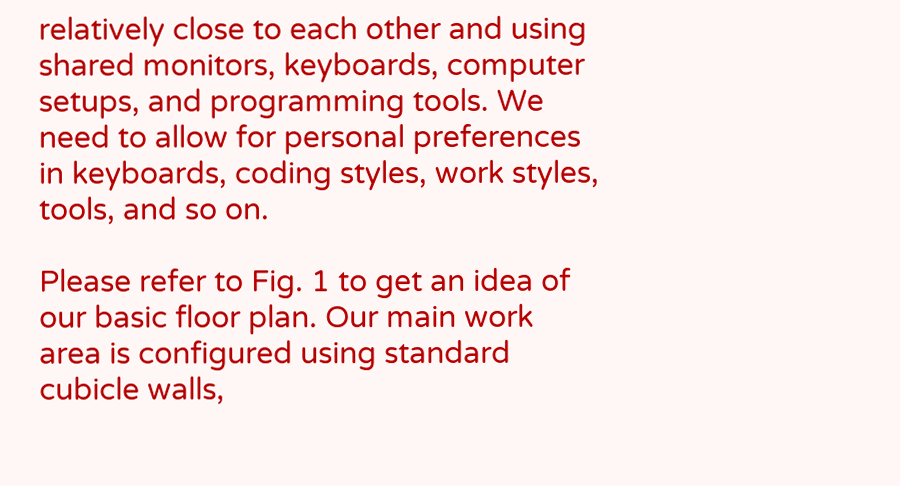relatively close to each other and using shared monitors, keyboards, computer setups, and programming tools. We need to allow for personal preferences in keyboards, coding styles, work styles, tools, and so on.

Please refer to Fig. 1 to get an idea of our basic floor plan. Our main work area is configured using standard cubicle walls,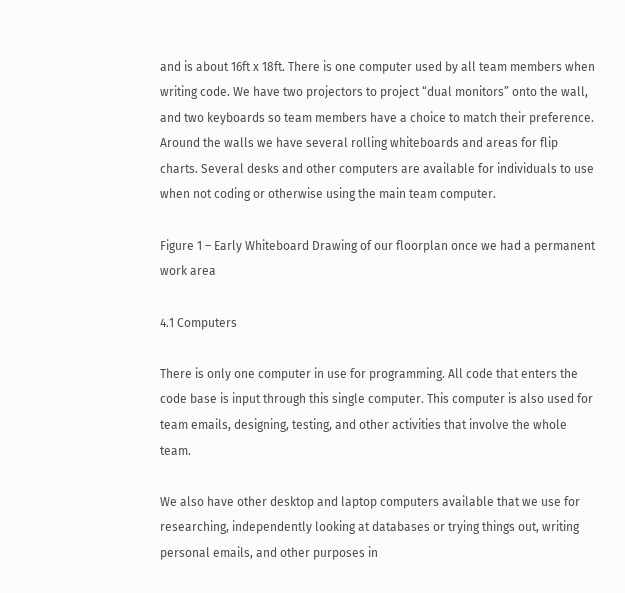and is about 16ft x 18ft. There is one computer used by all team members when writing code. We have two projectors to project “dual monitors” onto the wall, and two keyboards so team members have a choice to match their preference. Around the walls we have several rolling whiteboards and areas for flip charts. Several desks and other computers are available for individuals to use when not coding or otherwise using the main team computer.

Figure 1 – Early Whiteboard Drawing of our floorplan once we had a permanent work area

4.1 Computers

There is only one computer in use for programming. All code that enters the code base is input through this single computer. This computer is also used for team emails, designing, testing, and other activities that involve the whole team.

We also have other desktop and laptop computers available that we use for researching, independently looking at databases or trying things out, writing personal emails, and other purposes in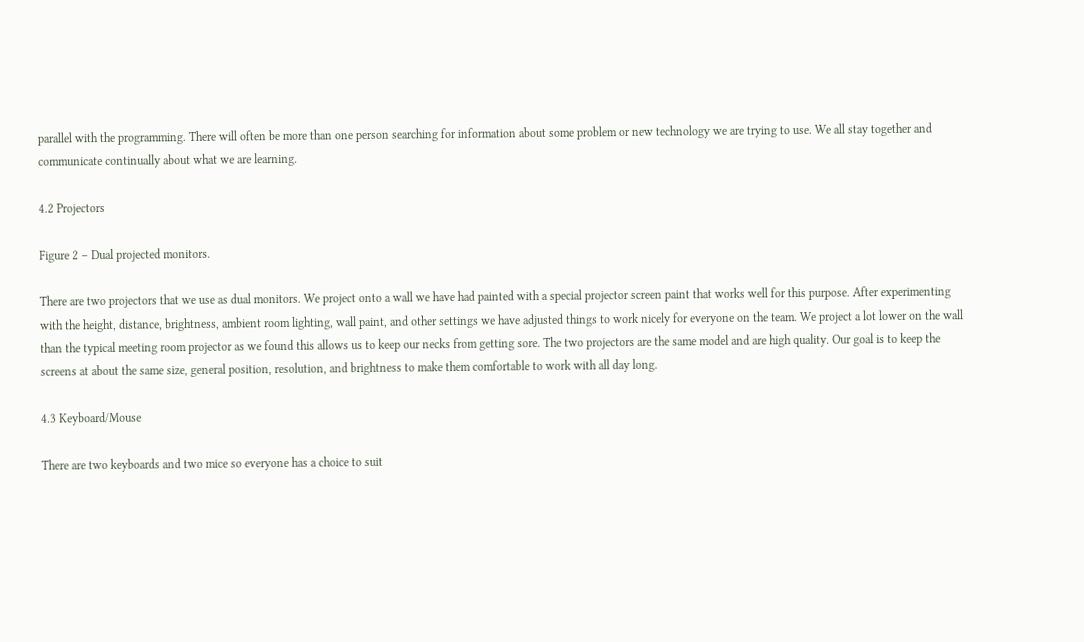parallel with the programming. There will often be more than one person searching for information about some problem or new technology we are trying to use. We all stay together and communicate continually about what we are learning.

4.2 Projectors

Figure 2 – Dual projected monitors.

There are two projectors that we use as dual monitors. We project onto a wall we have had painted with a special projector screen paint that works well for this purpose. After experimenting with the height, distance, brightness, ambient room lighting, wall paint, and other settings we have adjusted things to work nicely for everyone on the team. We project a lot lower on the wall than the typical meeting room projector as we found this allows us to keep our necks from getting sore. The two projectors are the same model and are high quality. Our goal is to keep the screens at about the same size, general position, resolution, and brightness to make them comfortable to work with all day long.

4.3 Keyboard/Mouse

There are two keyboards and two mice so everyone has a choice to suit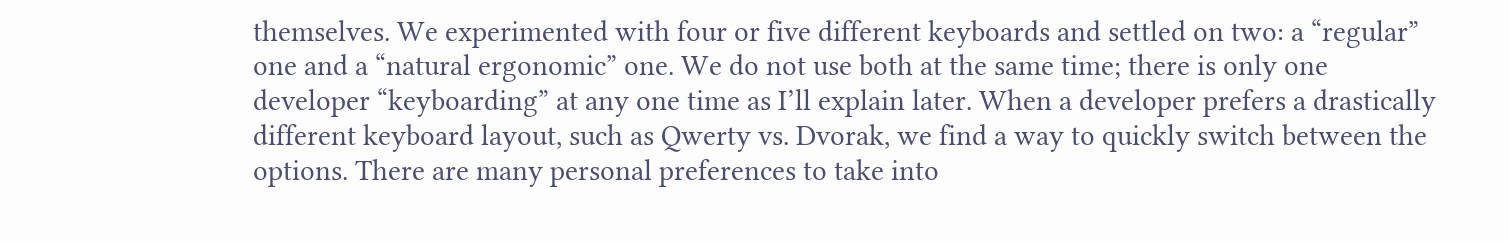themselves. We experimented with four or five different keyboards and settled on two: a “regular” one and a “natural ergonomic” one. We do not use both at the same time; there is only one developer “keyboarding” at any one time as I’ll explain later. When a developer prefers a drastically different keyboard layout, such as Qwerty vs. Dvorak, we find a way to quickly switch between the options. There are many personal preferences to take into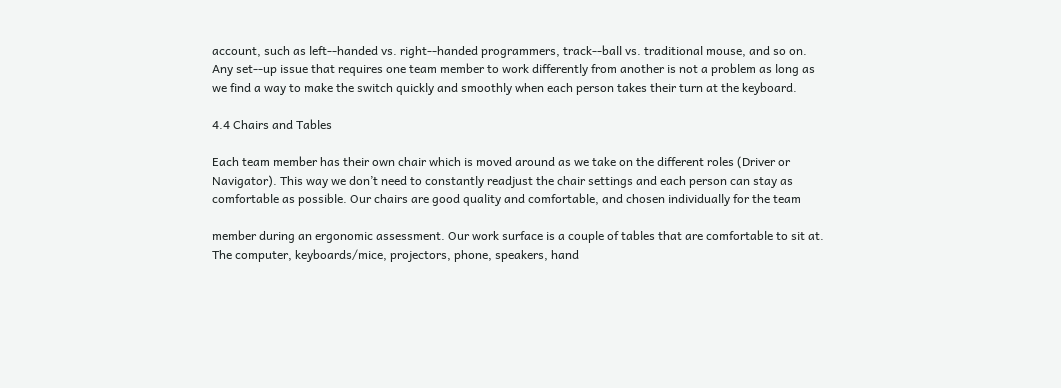account, such as left-‐handed vs. right-‐handed programmers, track-‐ball vs. traditional mouse, and so on. Any set-‐up issue that requires one team member to work differently from another is not a problem as long as we find a way to make the switch quickly and smoothly when each person takes their turn at the keyboard.

4.4 Chairs and Tables

Each team member has their own chair which is moved around as we take on the different roles (Driver or Navigator). This way we don’t need to constantly readjust the chair settings and each person can stay as comfortable as possible. Our chairs are good quality and comfortable, and chosen individually for the team

member during an ergonomic assessment. Our work surface is a couple of tables that are comfortable to sit at. The computer, keyboards/mice, projectors, phone, speakers, hand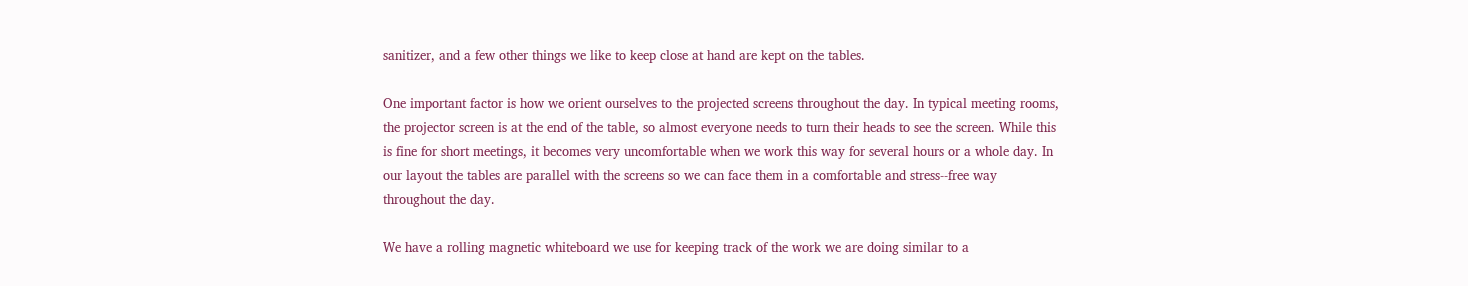sanitizer, and a few other things we like to keep close at hand are kept on the tables.

One important factor is how we orient ourselves to the projected screens throughout the day. In typical meeting rooms, the projector screen is at the end of the table, so almost everyone needs to turn their heads to see the screen. While this is fine for short meetings, it becomes very uncomfortable when we work this way for several hours or a whole day. In our layout the tables are parallel with the screens so we can face them in a comfortable and stress-‐free way throughout the day.

We have a rolling magnetic whiteboard we use for keeping track of the work we are doing similar to a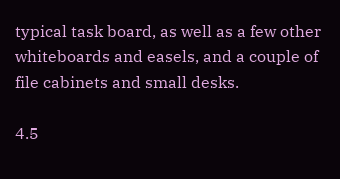typical task board, as well as a few other whiteboards and easels, and a couple of file cabinets and small desks.

4.5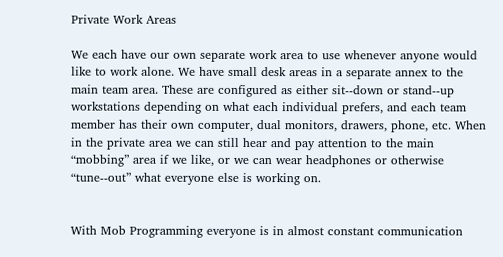Private Work Areas

We each have our own separate work area to use whenever anyone would like to work alone. We have small desk areas in a separate annex to the main team area. These are configured as either sit-‐down or stand-‐up workstations depending on what each individual prefers, and each team member has their own computer, dual monitors, drawers, phone, etc. When in the private area we can still hear and pay attention to the main “mobbing” area if we like, or we can wear headphones or otherwise “tune-‐out” what everyone else is working on.


With Mob Programming everyone is in almost constant communication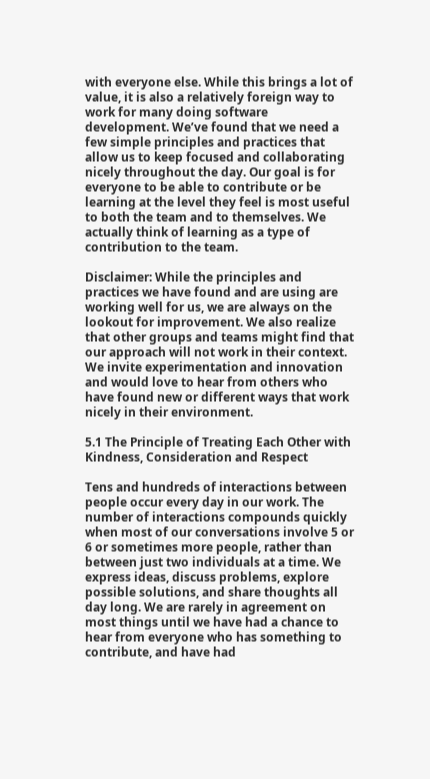with everyone else. While this brings a lot of value, it is also a relatively foreign way to work for many doing software development. We’ve found that we need a few simple principles and practices that allow us to keep focused and collaborating nicely throughout the day. Our goal is for everyone to be able to contribute or be learning at the level they feel is most useful to both the team and to themselves. We actually think of learning as a type of contribution to the team.

Disclaimer: While the principles and practices we have found and are using are working well for us, we are always on the lookout for improvement. We also realize that other groups and teams might find that our approach will not work in their context. We invite experimentation and innovation and would love to hear from others who have found new or different ways that work nicely in their environment.

5.1 The Principle of Treating Each Other with Kindness, Consideration and Respect

Tens and hundreds of interactions between people occur every day in our work. The number of interactions compounds quickly when most of our conversations involve 5 or 6 or sometimes more people, rather than between just two individuals at a time. We express ideas, discuss problems, explore possible solutions, and share thoughts all day long. We are rarely in agreement on most things until we have had a chance to hear from everyone who has something to contribute, and have had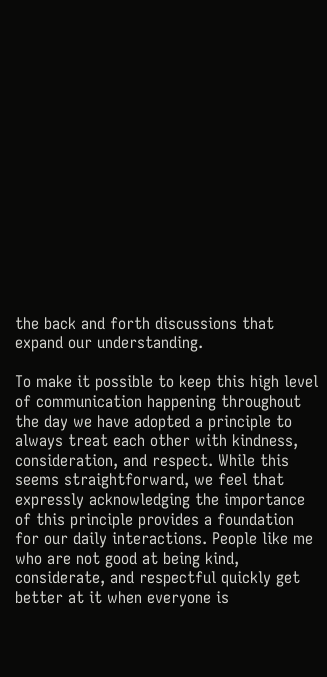the back and forth discussions that expand our understanding.

To make it possible to keep this high level of communication happening throughout the day we have adopted a principle to always treat each other with kindness, consideration, and respect. While this seems straightforward, we feel that expressly acknowledging the importance of this principle provides a foundation for our daily interactions. People like me who are not good at being kind, considerate, and respectful quickly get better at it when everyone is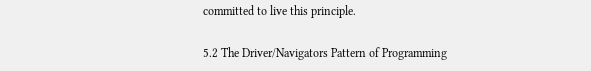committed to live this principle.

5.2 The Driver/Navigators Pattern of Programming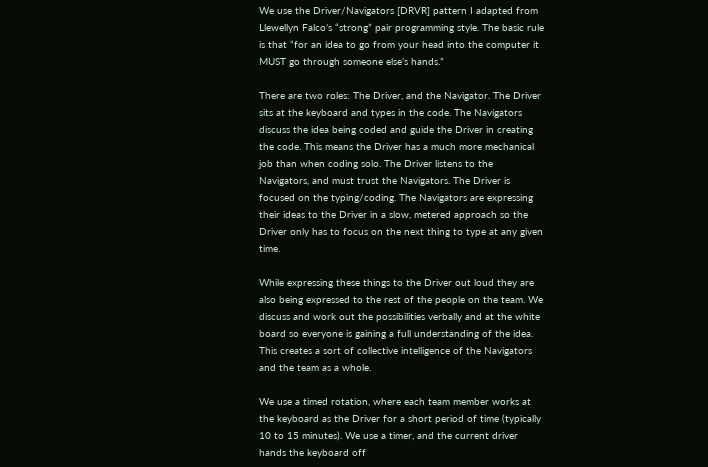We use the Driver/Navigators [DRVR] pattern I adapted from Llewellyn Falco’s “strong” pair programming style. The basic rule is that “for an idea to go from your head into the computer it MUST go through someone else’s hands.”

There are two roles: The Driver, and the Navigator. The Driver sits at the keyboard and types in the code. The Navigators discuss the idea being coded and guide the Driver in creating the code. This means the Driver has a much more mechanical job than when coding solo. The Driver listens to the Navigators, and must trust the Navigators. The Driver is focused on the typing/coding. The Navigators are expressing their ideas to the Driver in a slow, metered approach so the Driver only has to focus on the next thing to type at any given time.

While expressing these things to the Driver out loud they are also being expressed to the rest of the people on the team. We discuss and work out the possibilities verbally and at the white board so everyone is gaining a full understanding of the idea. This creates a sort of collective intelligence of the Navigators and the team as a whole.

We use a timed rotation, where each team member works at the keyboard as the Driver for a short period of time (typically 10 to 15 minutes). We use a timer, and the current driver hands the keyboard off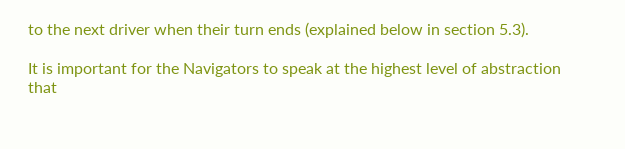to the next driver when their turn ends (explained below in section 5.3).

It is important for the Navigators to speak at the highest level of abstraction that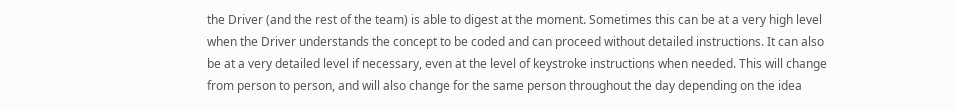the Driver (and the rest of the team) is able to digest at the moment. Sometimes this can be at a very high level when the Driver understands the concept to be coded and can proceed without detailed instructions. It can also be at a very detailed level if necessary, even at the level of keystroke instructions when needed. This will change from person to person, and will also change for the same person throughout the day depending on the idea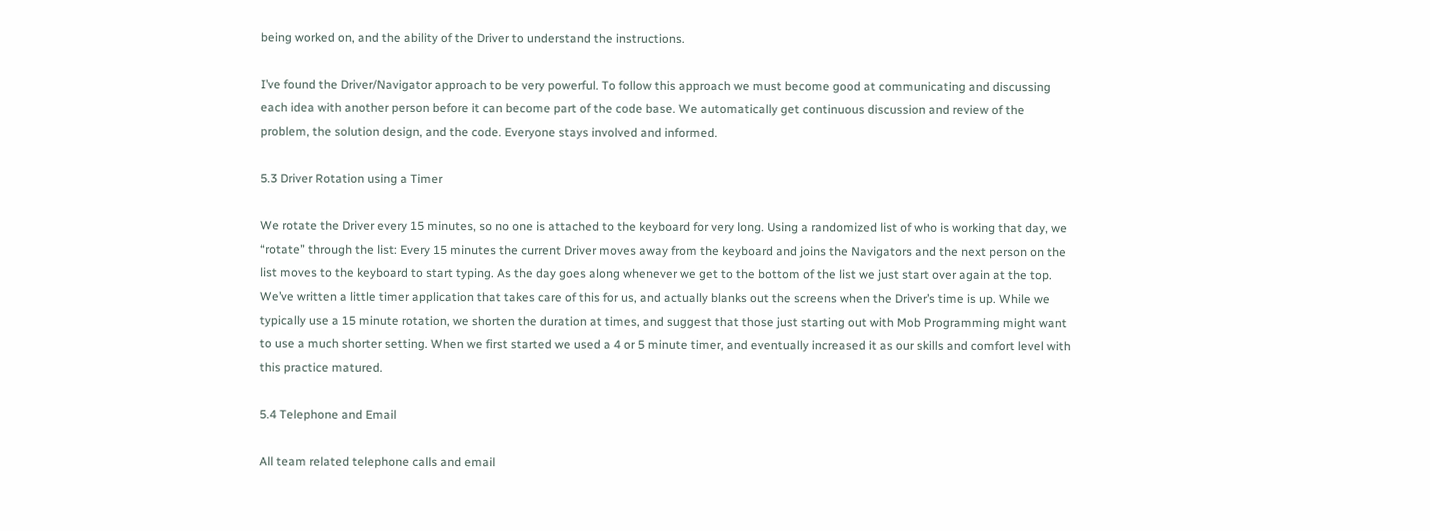being worked on, and the ability of the Driver to understand the instructions.

I’ve found the Driver/Navigator approach to be very powerful. To follow this approach we must become good at communicating and discussing each idea with another person before it can become part of the code base. We automatically get continuous discussion and review of the problem, the solution design, and the code. Everyone stays involved and informed.

5.3 Driver Rotation using a Timer

We rotate the Driver every 15 minutes, so no one is attached to the keyboard for very long. Using a randomized list of who is working that day, we “rotate” through the list: Every 15 minutes the current Driver moves away from the keyboard and joins the Navigators and the next person on the list moves to the keyboard to start typing. As the day goes along whenever we get to the bottom of the list we just start over again at the top. We’ve written a little timer application that takes care of this for us, and actually blanks out the screens when the Driver’s time is up. While we typically use a 15 minute rotation, we shorten the duration at times, and suggest that those just starting out with Mob Programming might want to use a much shorter setting. When we first started we used a 4 or 5 minute timer, and eventually increased it as our skills and comfort level with this practice matured.

5.4 Telephone and Email

All team related telephone calls and email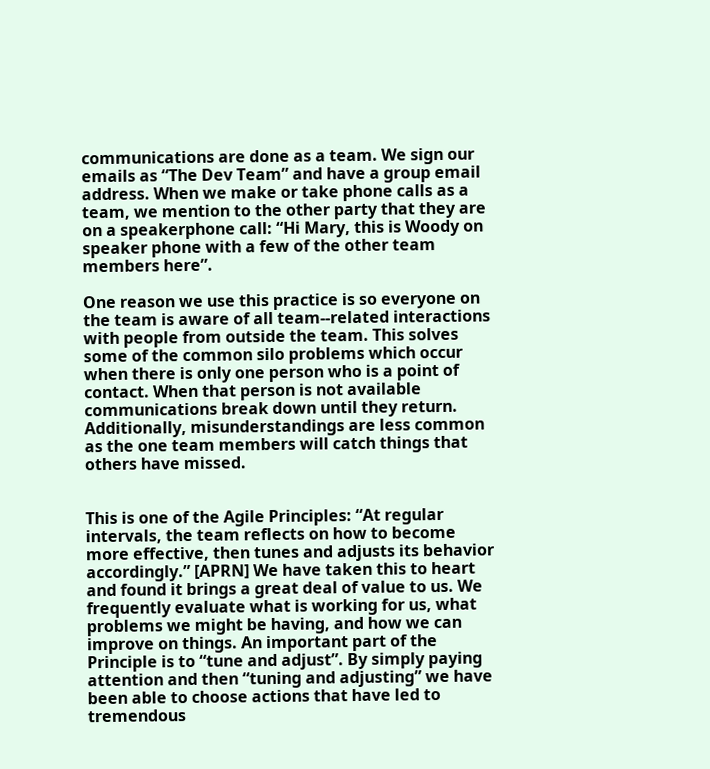communications are done as a team. We sign our emails as “The Dev Team” and have a group email address. When we make or take phone calls as a team, we mention to the other party that they are on a speakerphone call: “Hi Mary, this is Woody on speaker phone with a few of the other team members here”.

One reason we use this practice is so everyone on the team is aware of all team-‐related interactions with people from outside the team. This solves some of the common silo problems which occur when there is only one person who is a point of contact. When that person is not available communications break down until they return. Additionally, misunderstandings are less common as the one team members will catch things that others have missed.


This is one of the Agile Principles: “At regular intervals, the team reflects on how to become more effective, then tunes and adjusts its behavior accordingly.” [APRN] We have taken this to heart and found it brings a great deal of value to us. We frequently evaluate what is working for us, what problems we might be having, and how we can improve on things. An important part of the Principle is to “tune and adjust”. By simply paying attention and then “tuning and adjusting” we have been able to choose actions that have led to tremendous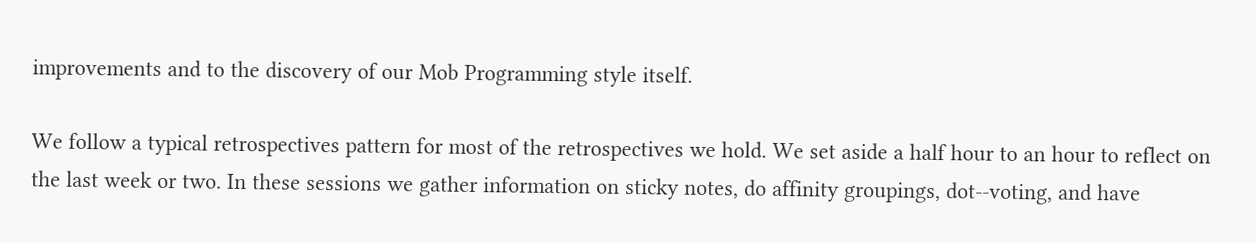improvements and to the discovery of our Mob Programming style itself.

We follow a typical retrospectives pattern for most of the retrospectives we hold. We set aside a half hour to an hour to reflect on the last week or two. In these sessions we gather information on sticky notes, do affinity groupings, dot-‐voting, and have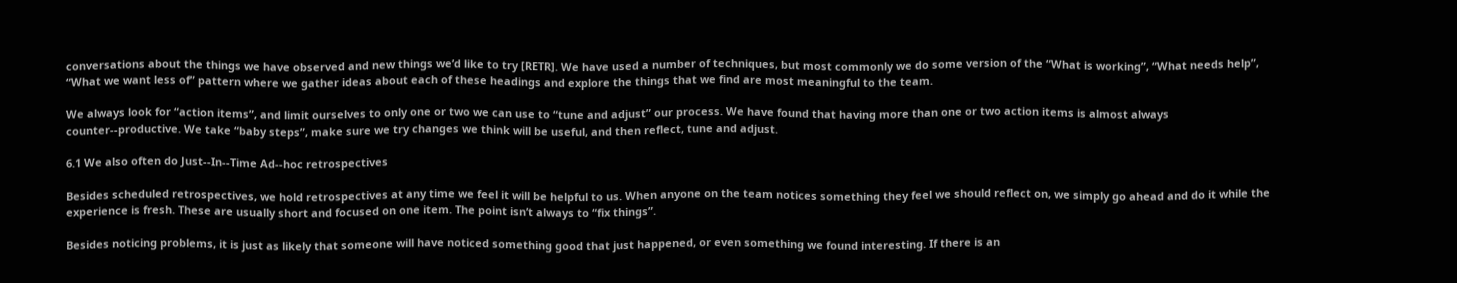conversations about the things we have observed and new things we’d like to try [RETR]. We have used a number of techniques, but most commonly we do some version of the “What is working”, “What needs help”, “What we want less of” pattern where we gather ideas about each of these headings and explore the things that we find are most meaningful to the team.

We always look for “action items”, and limit ourselves to only one or two we can use to “tune and adjust” our process. We have found that having more than one or two action items is almost always counter-‐productive. We take “baby steps”, make sure we try changes we think will be useful, and then reflect, tune and adjust.

6.1 We also often do Just-‐In-‐Time Ad-‐hoc retrospectives

Besides scheduled retrospectives, we hold retrospectives at any time we feel it will be helpful to us. When anyone on the team notices something they feel we should reflect on, we simply go ahead and do it while the experience is fresh. These are usually short and focused on one item. The point isn’t always to “fix things”.

Besides noticing problems, it is just as likely that someone will have noticed something good that just happened, or even something we found interesting. If there is an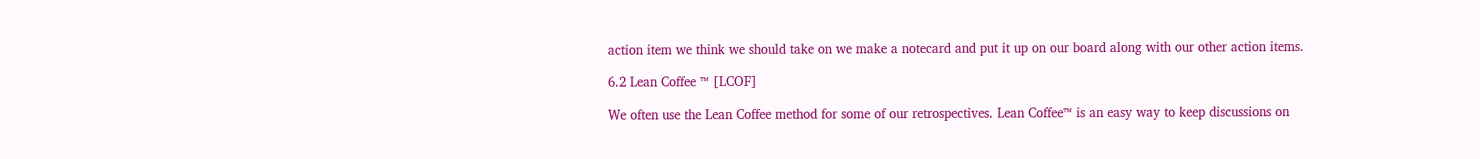action item we think we should take on we make a notecard and put it up on our board along with our other action items.

6.2 Lean Coffee ™ [LCOF]

We often use the Lean Coffee method for some of our retrospectives. Lean Coffee™ is an easy way to keep discussions on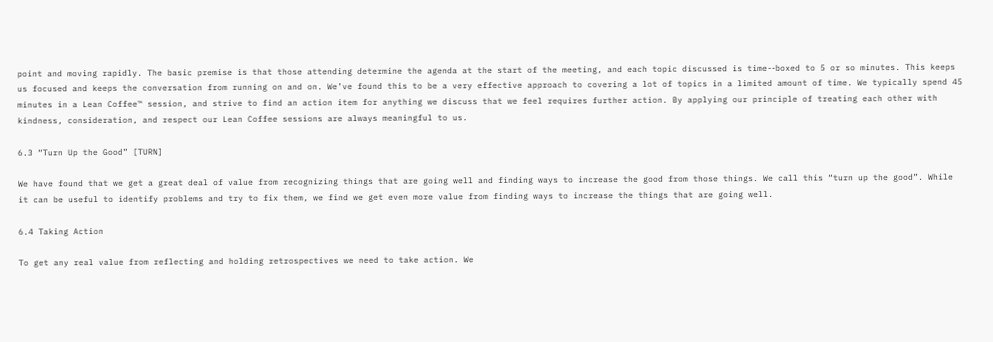point and moving rapidly. The basic premise is that those attending determine the agenda at the start of the meeting, and each topic discussed is time-‐boxed to 5 or so minutes. This keeps us focused and keeps the conversation from running on and on. We’ve found this to be a very effective approach to covering a lot of topics in a limited amount of time. We typically spend 45 minutes in a Lean Coffee™ session, and strive to find an action item for anything we discuss that we feel requires further action. By applying our principle of treating each other with kindness, consideration, and respect our Lean Coffee sessions are always meaningful to us.

6.3 “Turn Up the Good” [TURN]

We have found that we get a great deal of value from recognizing things that are going well and finding ways to increase the good from those things. We call this “turn up the good”. While it can be useful to identify problems and try to fix them, we find we get even more value from finding ways to increase the things that are going well.

6.4 Taking Action

To get any real value from reflecting and holding retrospectives we need to take action. We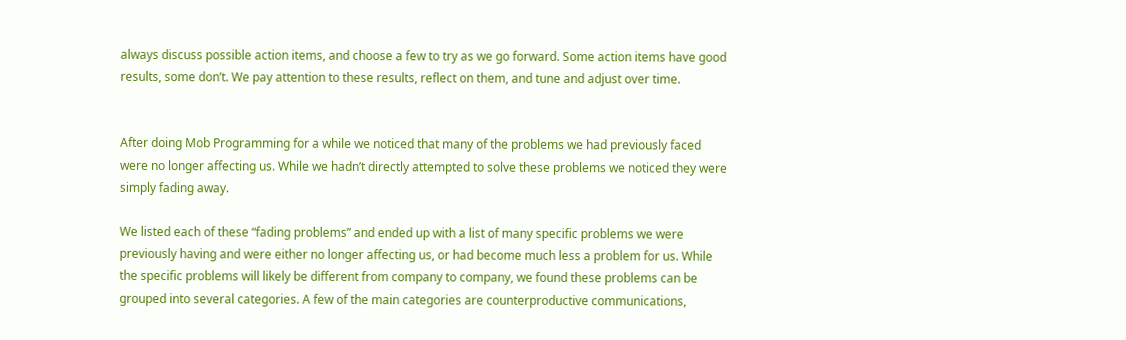always discuss possible action items, and choose a few to try as we go forward. Some action items have good results, some don’t. We pay attention to these results, reflect on them, and tune and adjust over time.


After doing Mob Programming for a while we noticed that many of the problems we had previously faced were no longer affecting us. While we hadn’t directly attempted to solve these problems we noticed they were simply fading away.

We listed each of these “fading problems” and ended up with a list of many specific problems we were previously having and were either no longer affecting us, or had become much less a problem for us. While the specific problems will likely be different from company to company, we found these problems can be grouped into several categories. A few of the main categories are counterproductive communications,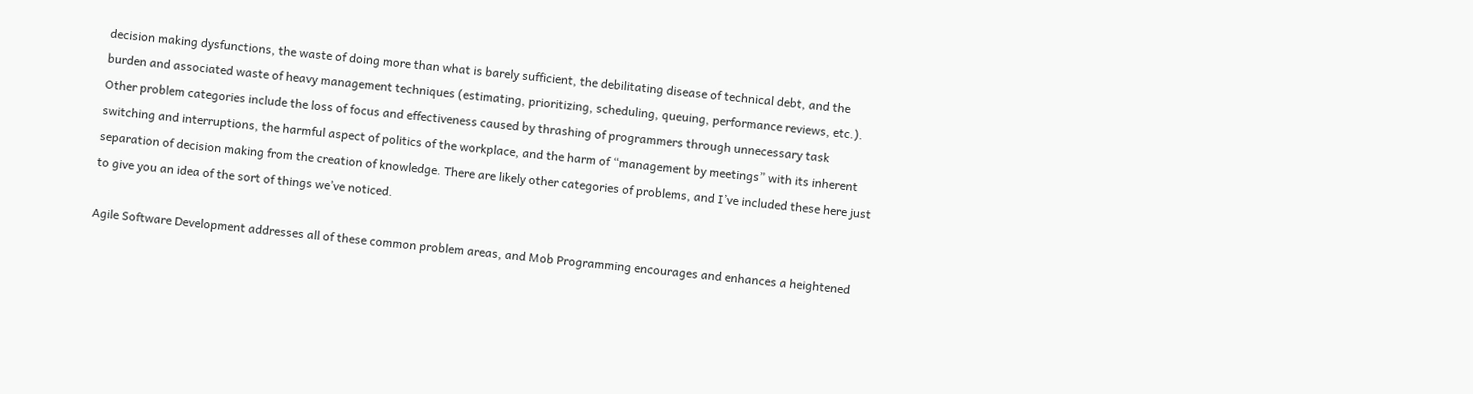decision making dysfunctions, the waste of doing more than what is barely sufficient, the debilitating disease of technical debt, and the burden and associated waste of heavy management techniques (estimating, prioritizing, scheduling, queuing, performance reviews, etc.). Other problem categories include the loss of focus and effectiveness caused by thrashing of programmers through unnecessary task switching and interruptions, the harmful aspect of politics of the workplace, and the harm of “management by meetings” with its inherent separation of decision making from the creation of knowledge. There are likely other categories of problems, and I’ve included these here just to give you an idea of the sort of things we’ve noticed.

Agile Software Development addresses all of these common problem areas, and Mob Programming encourages and enhances a heightened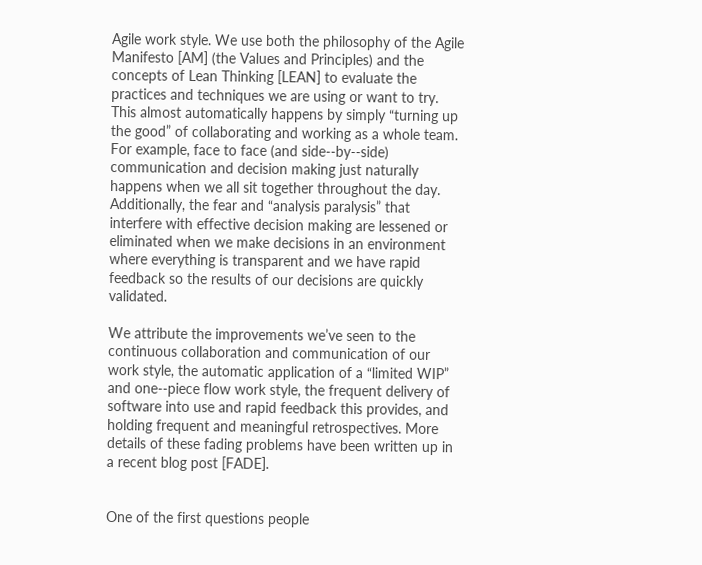Agile work style. We use both the philosophy of the Agile Manifesto [AM] (the Values and Principles) and the concepts of Lean Thinking [LEAN] to evaluate the practices and techniques we are using or want to try. This almost automatically happens by simply “turning up the good” of collaborating and working as a whole team. For example, face to face (and side-‐by-‐side) communication and decision making just naturally happens when we all sit together throughout the day. Additionally, the fear and “analysis paralysis” that interfere with effective decision making are lessened or eliminated when we make decisions in an environment where everything is transparent and we have rapid feedback so the results of our decisions are quickly validated.

We attribute the improvements we’ve seen to the continuous collaboration and communication of our work style, the automatic application of a “limited WIP” and one-‐piece flow work style, the frequent delivery of software into use and rapid feedback this provides, and holding frequent and meaningful retrospectives. More details of these fading problems have been written up in a recent blog post [FADE].


One of the first questions people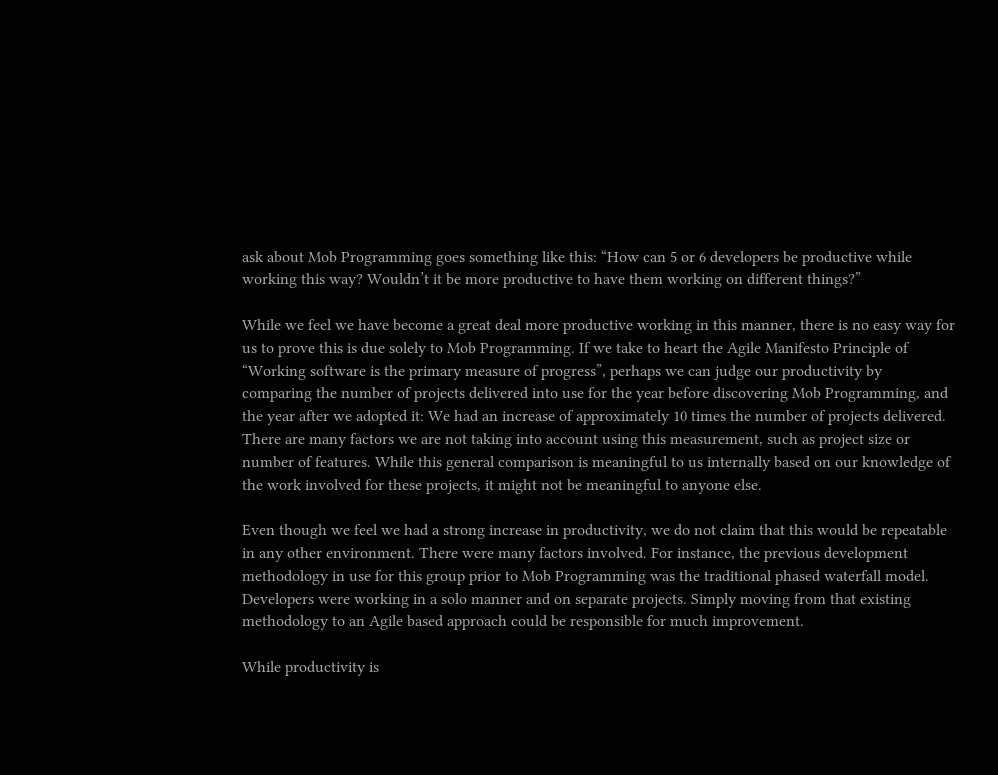ask about Mob Programming goes something like this: “How can 5 or 6 developers be productive while working this way? Wouldn’t it be more productive to have them working on different things?”

While we feel we have become a great deal more productive working in this manner, there is no easy way for us to prove this is due solely to Mob Programming. If we take to heart the Agile Manifesto Principle of “Working software is the primary measure of progress”, perhaps we can judge our productivity by comparing the number of projects delivered into use for the year before discovering Mob Programming, and the year after we adopted it: We had an increase of approximately 10 times the number of projects delivered. There are many factors we are not taking into account using this measurement, such as project size or number of features. While this general comparison is meaningful to us internally based on our knowledge of the work involved for these projects, it might not be meaningful to anyone else.

Even though we feel we had a strong increase in productivity, we do not claim that this would be repeatable in any other environment. There were many factors involved. For instance, the previous development methodology in use for this group prior to Mob Programming was the traditional phased waterfall model. Developers were working in a solo manner and on separate projects. Simply moving from that existing methodology to an Agile based approach could be responsible for much improvement.

While productivity is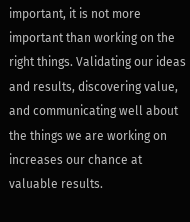important, it is not more important than working on the right things. Validating our ideas and results, discovering value, and communicating well about the things we are working on increases our chance at valuable results.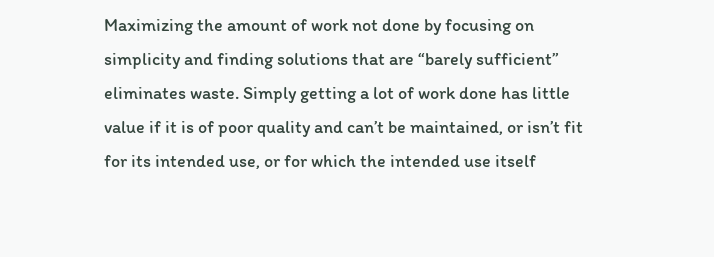Maximizing the amount of work not done by focusing on simplicity and finding solutions that are “barely sufficient” eliminates waste. Simply getting a lot of work done has little value if it is of poor quality and can’t be maintained, or isn’t fit for its intended use, or for which the intended use itself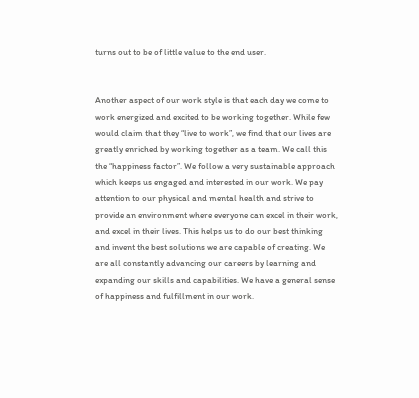turns out to be of little value to the end user.


Another aspect of our work style is that each day we come to work energized and excited to be working together. While few would claim that they “live to work”, we find that our lives are greatly enriched by working together as a team. We call this the “happiness factor”. We follow a very sustainable approach which keeps us engaged and interested in our work. We pay attention to our physical and mental health and strive to provide an environment where everyone can excel in their work, and excel in their lives. This helps us to do our best thinking and invent the best solutions we are capable of creating. We are all constantly advancing our careers by learning and expanding our skills and capabilities. We have a general sense of happiness and fulfillment in our work.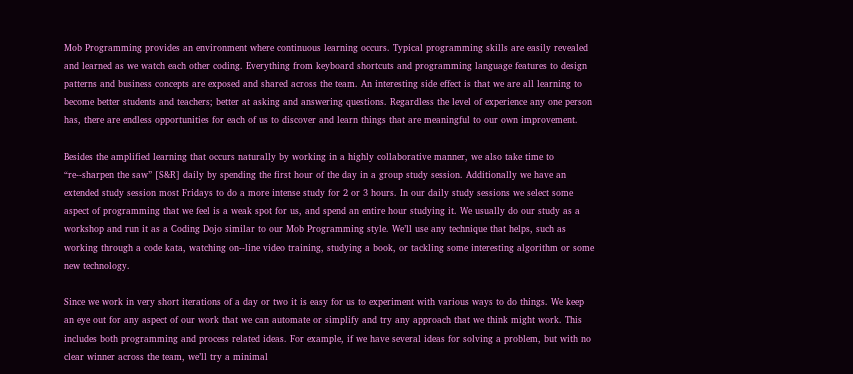Mob Programming provides an environment where continuous learning occurs. Typical programming skills are easily revealed and learned as we watch each other coding. Everything from keyboard shortcuts and programming language features to design patterns and business concepts are exposed and shared across the team. An interesting side effect is that we are all learning to become better students and teachers; better at asking and answering questions. Regardless the level of experience any one person has, there are endless opportunities for each of us to discover and learn things that are meaningful to our own improvement.

Besides the amplified learning that occurs naturally by working in a highly collaborative manner, we also take time to “re-‐sharpen the saw” [S&R] daily by spending the first hour of the day in a group study session. Additionally we have an extended study session most Fridays to do a more intense study for 2 or 3 hours. In our daily study sessions we select some aspect of programming that we feel is a weak spot for us, and spend an entire hour studying it. We usually do our study as a workshop and run it as a Coding Dojo similar to our Mob Programming style. We’ll use any technique that helps, such as working through a code kata, watching on-‐line video training, studying a book, or tackling some interesting algorithm or some new technology.

Since we work in very short iterations of a day or two it is easy for us to experiment with various ways to do things. We keep an eye out for any aspect of our work that we can automate or simplify and try any approach that we think might work. This includes both programming and process related ideas. For example, if we have several ideas for solving a problem, but with no clear winner across the team, we’ll try a minimal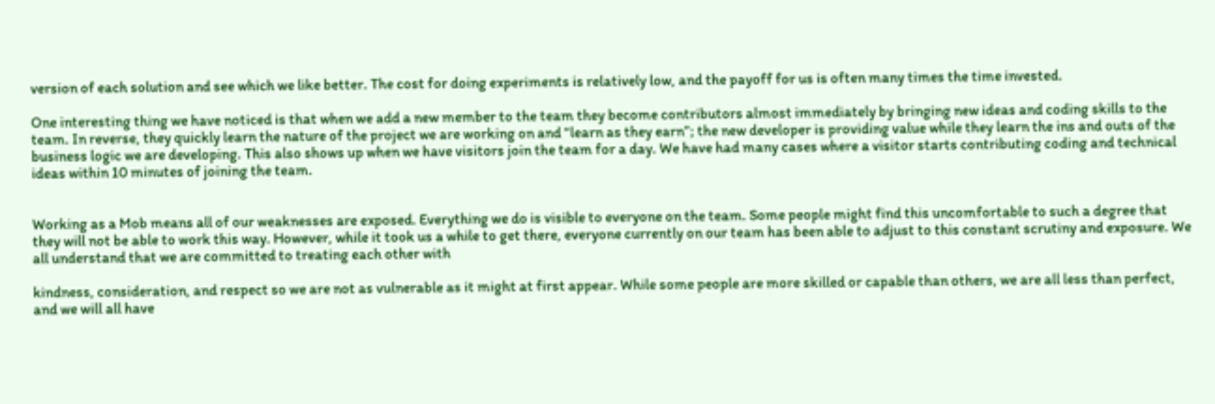version of each solution and see which we like better. The cost for doing experiments is relatively low, and the payoff for us is often many times the time invested.

One interesting thing we have noticed is that when we add a new member to the team they become contributors almost immediately by bringing new ideas and coding skills to the team. In reverse, they quickly learn the nature of the project we are working on and “learn as they earn”; the new developer is providing value while they learn the ins and outs of the business logic we are developing. This also shows up when we have visitors join the team for a day. We have had many cases where a visitor starts contributing coding and technical ideas within 10 minutes of joining the team.


Working as a Mob means all of our weaknesses are exposed. Everything we do is visible to everyone on the team. Some people might find this uncomfortable to such a degree that they will not be able to work this way. However, while it took us a while to get there, everyone currently on our team has been able to adjust to this constant scrutiny and exposure. We all understand that we are committed to treating each other with

kindness, consideration, and respect so we are not as vulnerable as it might at first appear. While some people are more skilled or capable than others, we are all less than perfect, and we will all have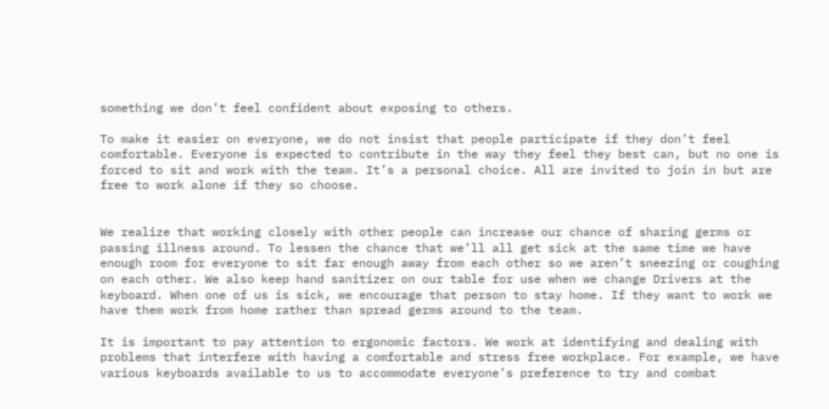something we don’t feel confident about exposing to others.

To make it easier on everyone, we do not insist that people participate if they don’t feel comfortable. Everyone is expected to contribute in the way they feel they best can, but no one is forced to sit and work with the team. It’s a personal choice. All are invited to join in but are free to work alone if they so choose.


We realize that working closely with other people can increase our chance of sharing germs or passing illness around. To lessen the chance that we’ll all get sick at the same time we have enough room for everyone to sit far enough away from each other so we aren’t sneezing or coughing on each other. We also keep hand sanitizer on our table for use when we change Drivers at the keyboard. When one of us is sick, we encourage that person to stay home. If they want to work we have them work from home rather than spread germs around to the team.

It is important to pay attention to ergonomic factors. We work at identifying and dealing with problems that interfere with having a comfortable and stress free workplace. For example, we have various keyboards available to us to accommodate everyone’s preference to try and combat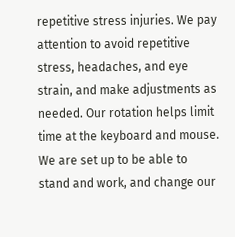repetitive stress injuries. We pay attention to avoid repetitive stress, headaches, and eye strain, and make adjustments as needed. Our rotation helps limit time at the keyboard and mouse. We are set up to be able to stand and work, and change our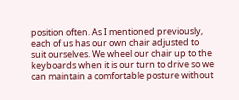position often. As I mentioned previously, each of us has our own chair adjusted to suit ourselves. We wheel our chair up to the keyboards when it is our turn to drive so we can maintain a comfortable posture without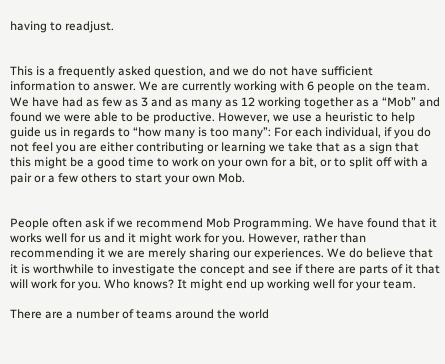having to readjust.


This is a frequently asked question, and we do not have sufficient information to answer. We are currently working with 6 people on the team. We have had as few as 3 and as many as 12 working together as a “Mob” and found we were able to be productive. However, we use a heuristic to help guide us in regards to “how many is too many”: For each individual, if you do not feel you are either contributing or learning we take that as a sign that this might be a good time to work on your own for a bit, or to split off with a pair or a few others to start your own Mob.


People often ask if we recommend Mob Programming. We have found that it works well for us and it might work for you. However, rather than recommending it we are merely sharing our experiences. We do believe that it is worthwhile to investigate the concept and see if there are parts of it that will work for you. Who knows? It might end up working well for your team.

There are a number of teams around the world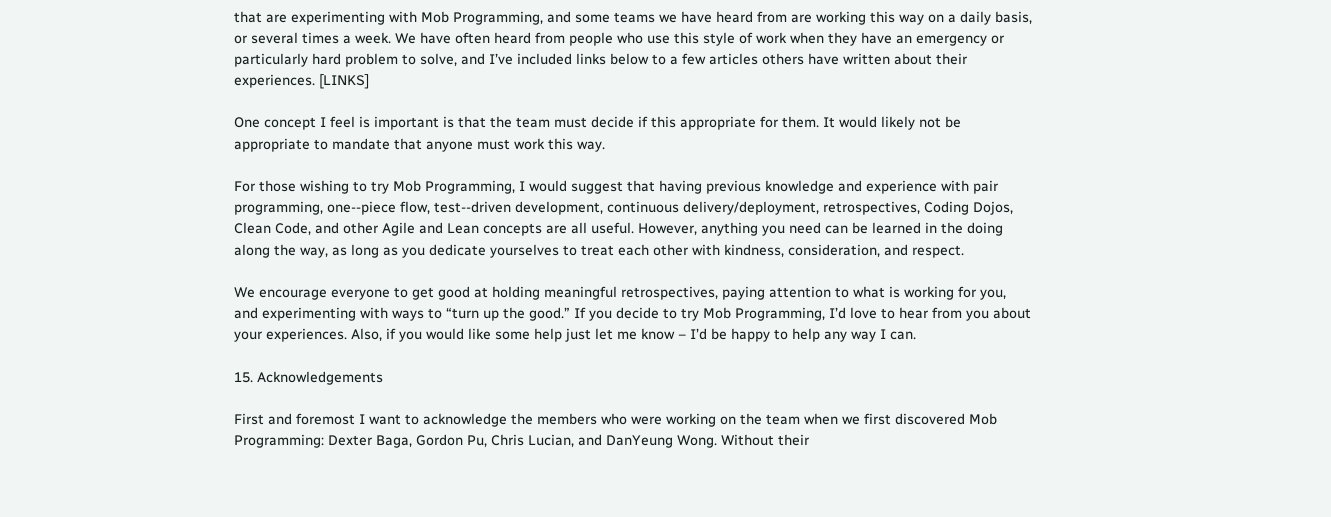that are experimenting with Mob Programming, and some teams we have heard from are working this way on a daily basis, or several times a week. We have often heard from people who use this style of work when they have an emergency or particularly hard problem to solve, and I’ve included links below to a few articles others have written about their experiences. [LINKS]

One concept I feel is important is that the team must decide if this appropriate for them. It would likely not be appropriate to mandate that anyone must work this way.

For those wishing to try Mob Programming, I would suggest that having previous knowledge and experience with pair programming, one-‐piece flow, test-‐driven development, continuous delivery/deployment, retrospectives, Coding Dojos, Clean Code, and other Agile and Lean concepts are all useful. However, anything you need can be learned in the doing along the way, as long as you dedicate yourselves to treat each other with kindness, consideration, and respect.

We encourage everyone to get good at holding meaningful retrospectives, paying attention to what is working for you, and experimenting with ways to “turn up the good.” If you decide to try Mob Programming, I’d love to hear from you about your experiences. Also, if you would like some help just let me know – I’d be happy to help any way I can.

15. Acknowledgements

First and foremost I want to acknowledge the members who were working on the team when we first discovered Mob Programming: Dexter Baga, Gordon Pu, Chris Lucian, and DanYeung Wong. Without their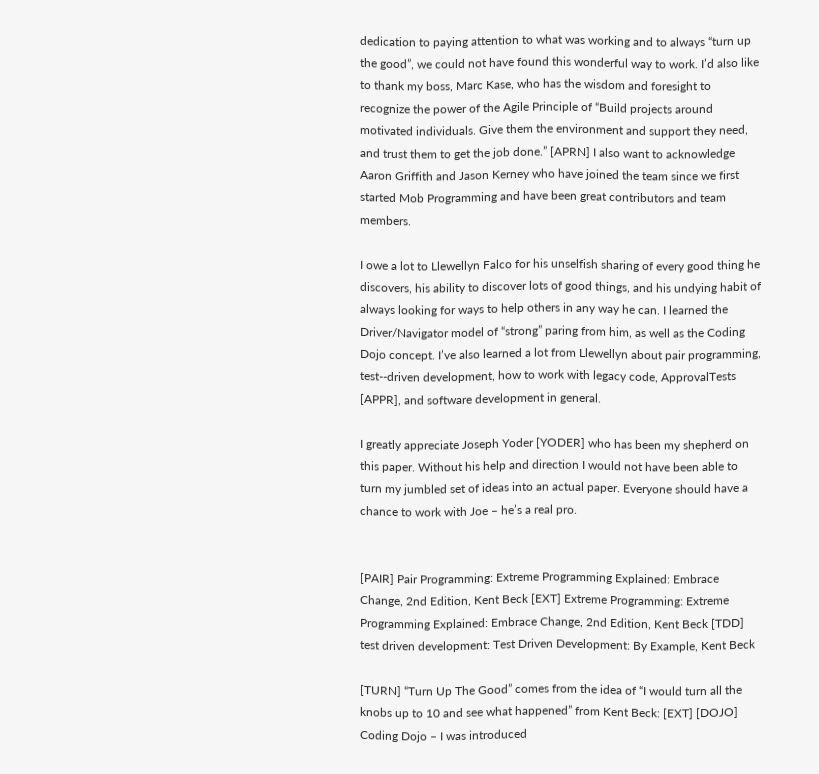dedication to paying attention to what was working and to always “turn up the good”, we could not have found this wonderful way to work. I’d also like to thank my boss, Marc Kase, who has the wisdom and foresight to recognize the power of the Agile Principle of “Build projects around motivated individuals. Give them the environment and support they need, and trust them to get the job done.” [APRN] I also want to acknowledge Aaron Griffith and Jason Kerney who have joined the team since we first started Mob Programming and have been great contributors and team members.

I owe a lot to Llewellyn Falco for his unselfish sharing of every good thing he discovers, his ability to discover lots of good things, and his undying habit of always looking for ways to help others in any way he can. I learned the Driver/Navigator model of “strong” paring from him, as well as the Coding Dojo concept. I’ve also learned a lot from Llewellyn about pair programming, test-‐driven development, how to work with legacy code, ApprovalTests [APPR], and software development in general.

I greatly appreciate Joseph Yoder [YODER] who has been my shepherd on this paper. Without his help and direction I would not have been able to turn my jumbled set of ideas into an actual paper. Everyone should have a chance to work with Joe – he’s a real pro.


[PAIR] Pair Programming: Extreme Programming Explained: Embrace Change, 2nd Edition, Kent Beck [EXT] Extreme Programming: Extreme Programming Explained: Embrace Change, 2nd Edition, Kent Beck [TDD] test driven development: Test Driven Development: By Example, Kent Beck

[TURN] “Turn Up The Good” comes from the idea of “I would turn all the knobs up to 10 and see what happened” from Kent Beck: [EXT] [DOJO] Coding Dojo – I was introduced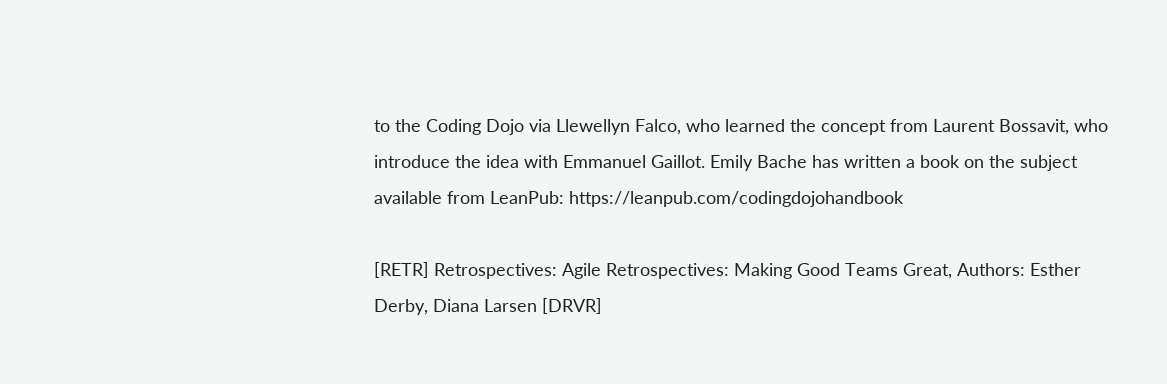to the Coding Dojo via Llewellyn Falco, who learned the concept from Laurent Bossavit, who introduce the idea with Emmanuel Gaillot. Emily Bache has written a book on the subject available from LeanPub: https://leanpub.com/codingdojohandbook

[RETR] Retrospectives: Agile Retrospectives: Making Good Teams Great, Authors: Esther Derby, Diana Larsen [DRVR]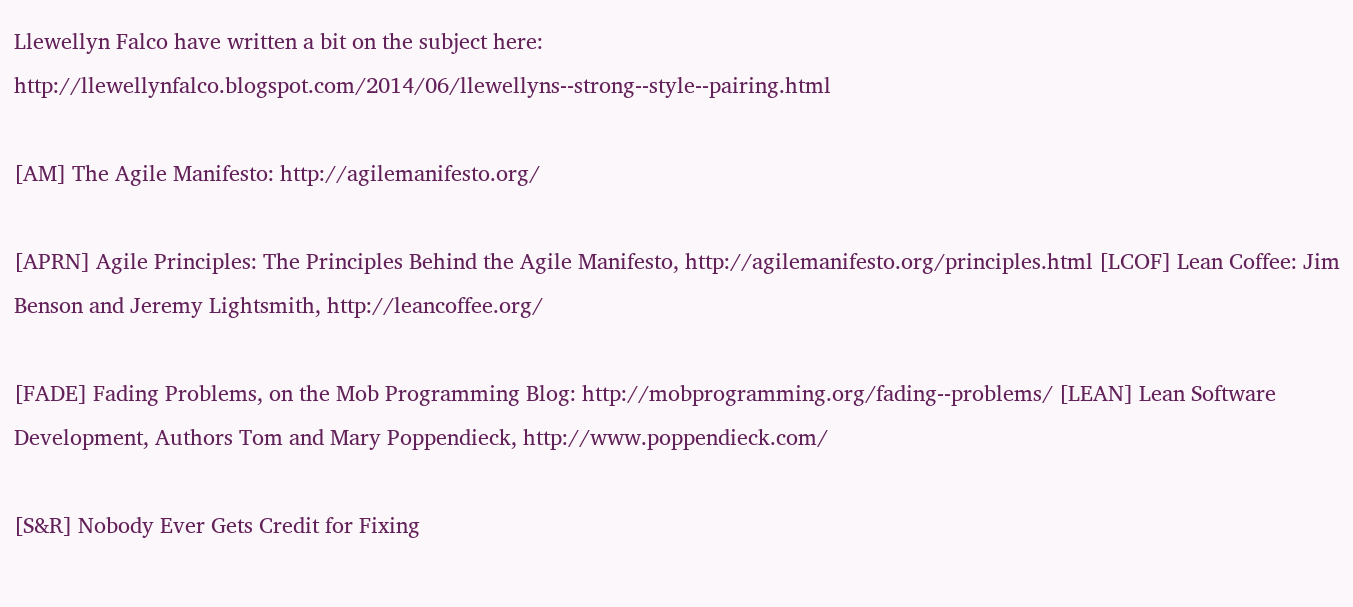Llewellyn Falco have written a bit on the subject here: http://llewellynfalco.blogspot.com/2014/06/llewellyns-‐strong-‐style-‐pairing.html

[AM] The Agile Manifesto: http://agilemanifesto.org/

[APRN] Agile Principles: The Principles Behind the Agile Manifesto, http://agilemanifesto.org/principles.html [LCOF] Lean Coffee: Jim Benson and Jeremy Lightsmith, http://leancoffee.org/

[FADE] Fading Problems, on the Mob Programming Blog: http://mobprogramming.org/fading-‐problems/ [LEAN] Lean Software Development, Authors Tom and Mary Poppendieck, http://www.poppendieck.com/

[S&R] Nobody Ever Gets Credit for Fixing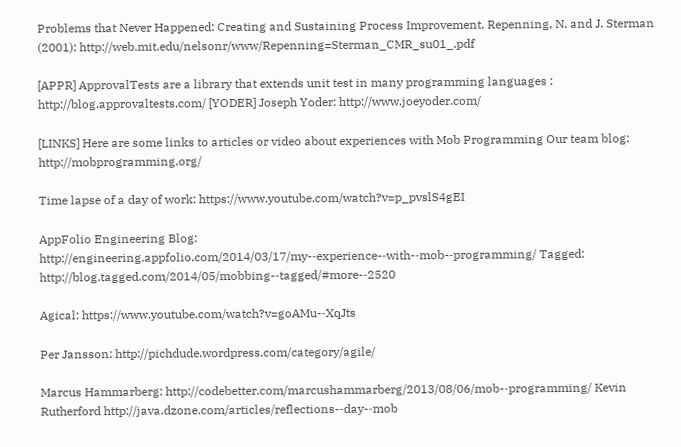Problems that Never Happened: Creating and Sustaining Process Improvement. Repenning, N. and J. Sterman (2001): http://web.mit.edu/nelsonr/www/Repenning=Sterman_CMR_su01_.pdf

[APPR] ApprovalTests are a library that extends unit test in many programming languages : http://blog.approvaltests.com/ [YODER] Joseph Yoder: http://www.joeyoder.com/

[LINKS] Here are some links to articles or video about experiences with Mob Programming Our team blog: http://mobprogramming.org/

Time lapse of a day of work: https://www.youtube.com/watch?v=p_pvslS4gEI

AppFolio Engineering Blog: http://engineering.appfolio.com/2014/03/17/my-‐experience-‐with-‐mob-‐programming/ Tagged: http://blog.tagged.com/2014/05/mobbing-‐tagged/#more-‐2520

Agical: https://www.youtube.com/watch?v=goAMu-‐XqJts

Per Jansson: http://pichdude.wordpress.com/category/agile/

Marcus Hammarberg: http://codebetter.com/marcushammarberg/2013/08/06/mob-‐programming/ Kevin Rutherford http://java.dzone.com/articles/reflections-‐day-‐mob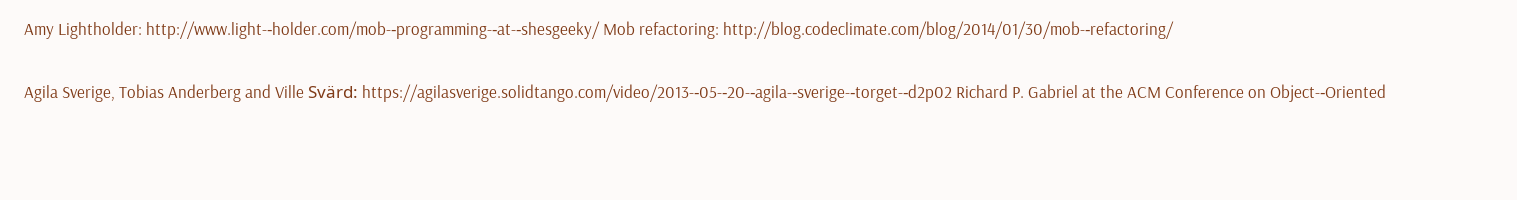Amy Lightholder: http://www.light-‐holder.com/mob-‐programming-‐at-‐shesgeeky/ Mob refactoring: http://blog.codeclimate.com/blog/2014/01/30/mob-‐refactoring/

Agila Sverige, Tobias Anderberg and Ville Svärd: https://agilasverige.solidtango.com/video/2013-‐05-‐20-‐agila-‐sverige-‐torget-‐d2p02 Richard P. Gabriel at the ACM Conference on Object-‐Oriented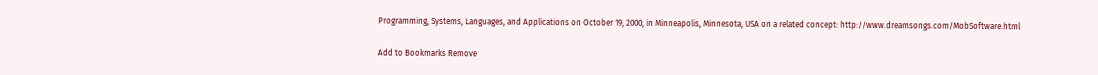Programming, Systems, Languages, and Applications on October 19, 2000, in Minneapolis, Minnesota, USA on a related concept: http://www.dreamsongs.com/MobSoftware.html

Add to Bookmarks Remove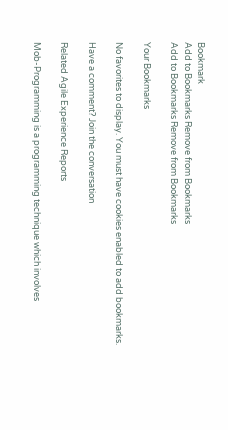Bookmark
Add to Bookmarks Remove from Bookmarks
Add to Bookmarks Remove from Bookmarks

Your Bookmarks

No favorites to display. You must have cookies enabled to add bookmarks.

Have a comment? Join the conversation

Related Agile Experience Reports

Mob-Programming is a programming technique which involves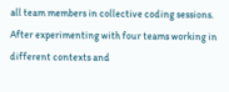all team members in collective coding sessions. After experimenting with four teams working in different contexts and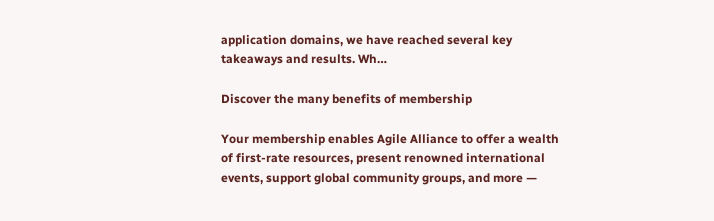application domains, we have reached several key takeaways and results. Wh…

Discover the many benefits of membership

Your membership enables Agile Alliance to offer a wealth of first-rate resources, present renowned international events, support global community groups, and more —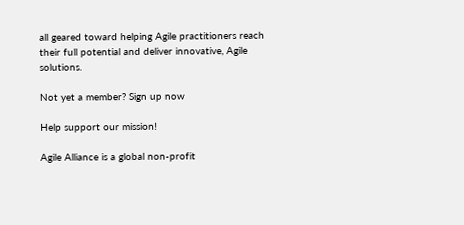all geared toward helping Agile practitioners reach their full potential and deliver innovative, Agile solutions.

Not yet a member? Sign up now

Help support our mission!

Agile Alliance is a global non-profit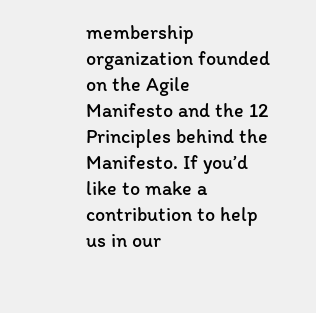membership organization founded on the Agile Manifesto and the 12 Principles behind the Manifesto. If you’d like to make a contribution to help us in our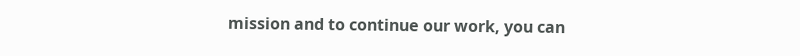mission and to continue our work, you can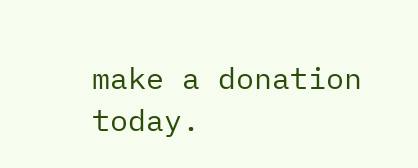make a donation today.